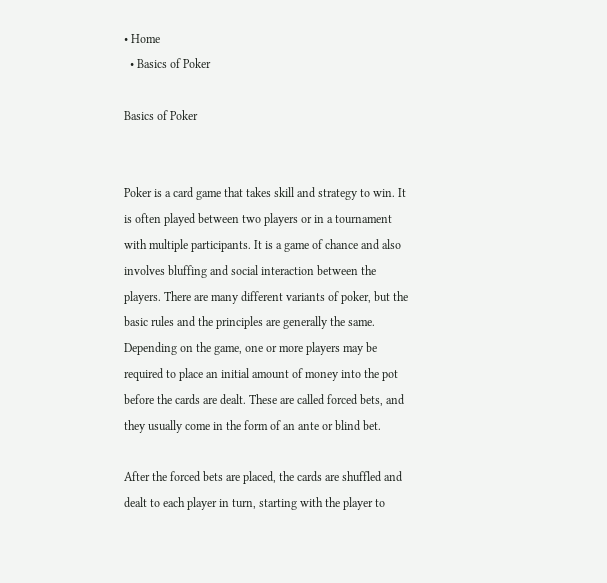• Home
  • Basics of Poker

Basics of Poker


Poker is a card game that takes skill and strategy to win. It is often played between two players or in a tournament with multiple participants. It is a game of chance and also involves bluffing and social interaction between the players. There are many different variants of poker, but the basic rules and the principles are generally the same. Depending on the game, one or more players may be required to place an initial amount of money into the pot before the cards are dealt. These are called forced bets, and they usually come in the form of an ante or blind bet.

After the forced bets are placed, the cards are shuffled and dealt to each player in turn, starting with the player to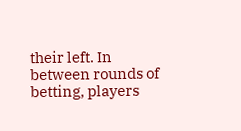their left. In between rounds of betting, players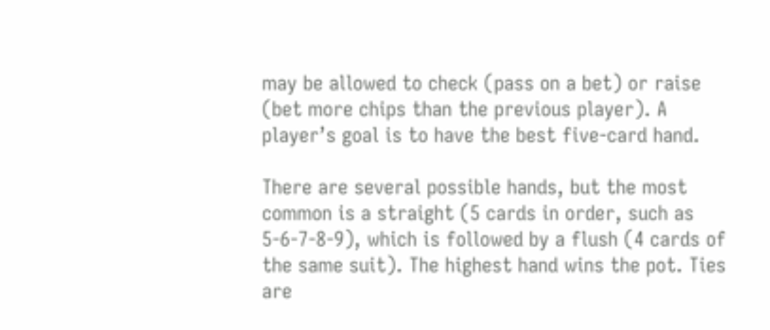may be allowed to check (pass on a bet) or raise (bet more chips than the previous player). A player’s goal is to have the best five-card hand.

There are several possible hands, but the most common is a straight (5 cards in order, such as 5-6-7-8-9), which is followed by a flush (4 cards of the same suit). The highest hand wins the pot. Ties are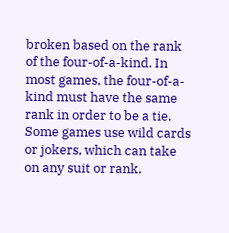broken based on the rank of the four-of-a-kind. In most games, the four-of-a-kind must have the same rank in order to be a tie. Some games use wild cards or jokers, which can take on any suit or rank.